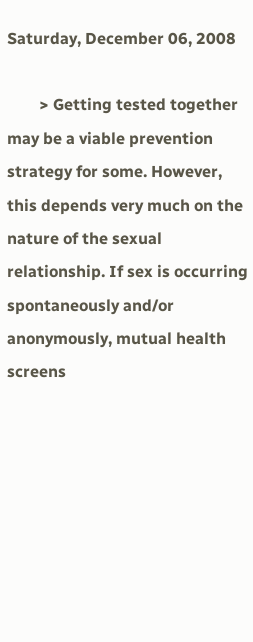Saturday, December 06, 2008

        > Getting tested together may be a viable prevention strategy for some. However, this depends very much on the nature of the sexual relationship. If sex is occurring spontaneously and/or anonymously, mutual health screens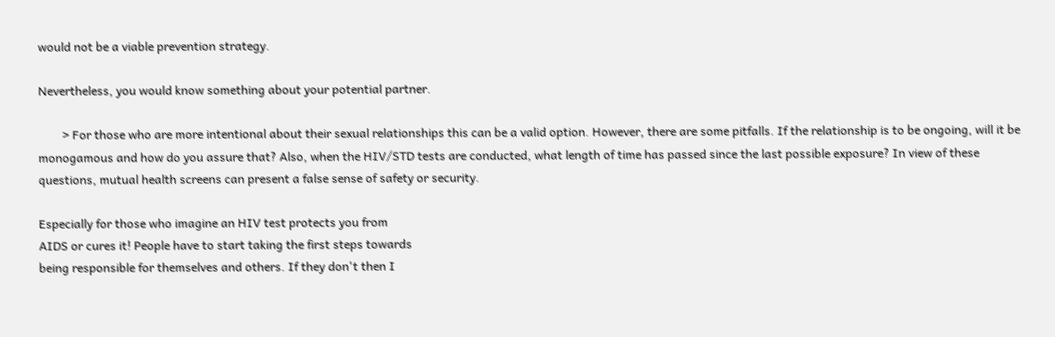would not be a viable prevention strategy.

Nevertheless, you would know something about your potential partner.

        > For those who are more intentional about their sexual relationships this can be a valid option. However, there are some pitfalls. If the relationship is to be ongoing, will it be monogamous and how do you assure that? Also, when the HIV/STD tests are conducted, what length of time has passed since the last possible exposure? In view of these questions, mutual health screens can present a false sense of safety or security.

Especially for those who imagine an HIV test protects you from
AIDS or cures it! People have to start taking the first steps towards
being responsible for themselves and others. If they don't then I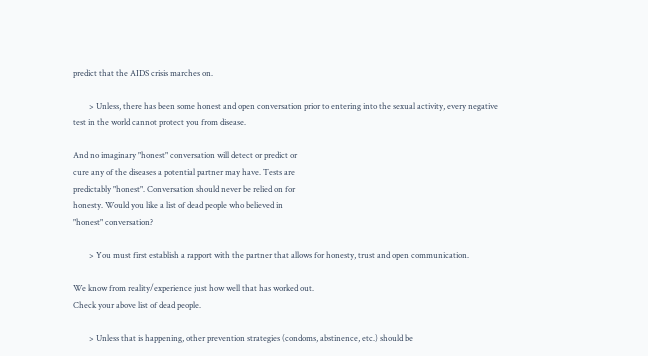predict that the AIDS crisis marches on.

        > Unless, there has been some honest and open conversation prior to entering into the sexual activity, every negative test in the world cannot protect you from disease.

And no imaginary "honest" conversation will detect or predict or
cure any of the diseases a potential partner may have. Tests are
predictably "honest". Conversation should never be relied on for
honesty. Would you like a list of dead people who believed in
"honest" conversation?

        > You must first establish a rapport with the partner that allows for honesty, trust and open communication.

We know from reality/experience just how well that has worked out.
Check your above list of dead people.

        > Unless that is happening, other prevention strategies (condoms, abstinence, etc.) should be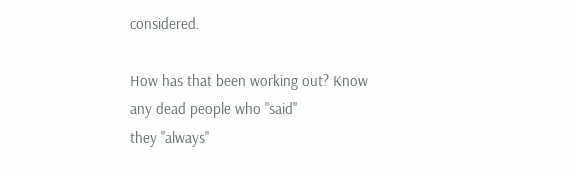considered.

How has that been working out? Know any dead people who "said"
they "always"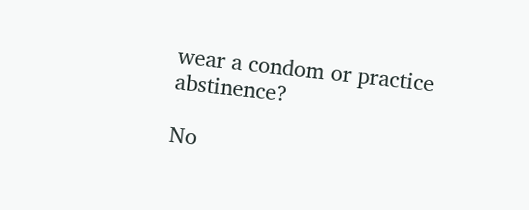wear a condom or practice abstinence?

No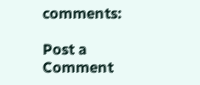comments:

Post a Comment